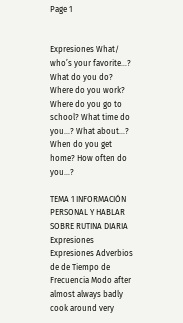Page 1


Expresiones What/ who’s your favorite…? What do you do? Where do you work? Where do you go to school? What time do you…? What about…? When do you get home? How often do you…?

TEMA 1 INFORMACIÓN PERSONAL Y HABLAR SOBRE RUTINA DIARIA Expresiones Expresiones Adverbios de de Tiempo de Frecuencia Modo after almost always badly cook around very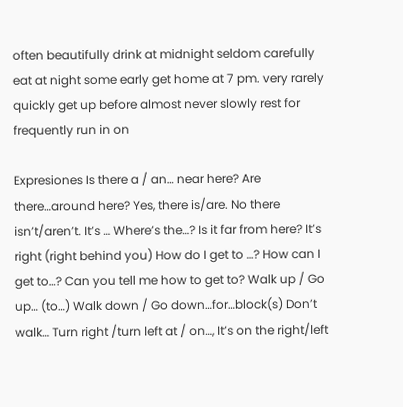often beautifully drink at midnight seldom carefully eat at night some early get home at 7 pm. very rarely quickly get up before almost never slowly rest for frequently run in on

Expresiones Is there a / an… near here? Are there…around here? Yes, there is/are. No there isn’t/aren’t. It’s … Where’s the…? Is it far from here? It’s right (right behind you) How do I get to …? How can I get to…? Can you tell me how to get to? Walk up / Go up… (to…) Walk down / Go down…for…block(s) Don’t walk… Turn right /turn left at / on…, It’s on the right/left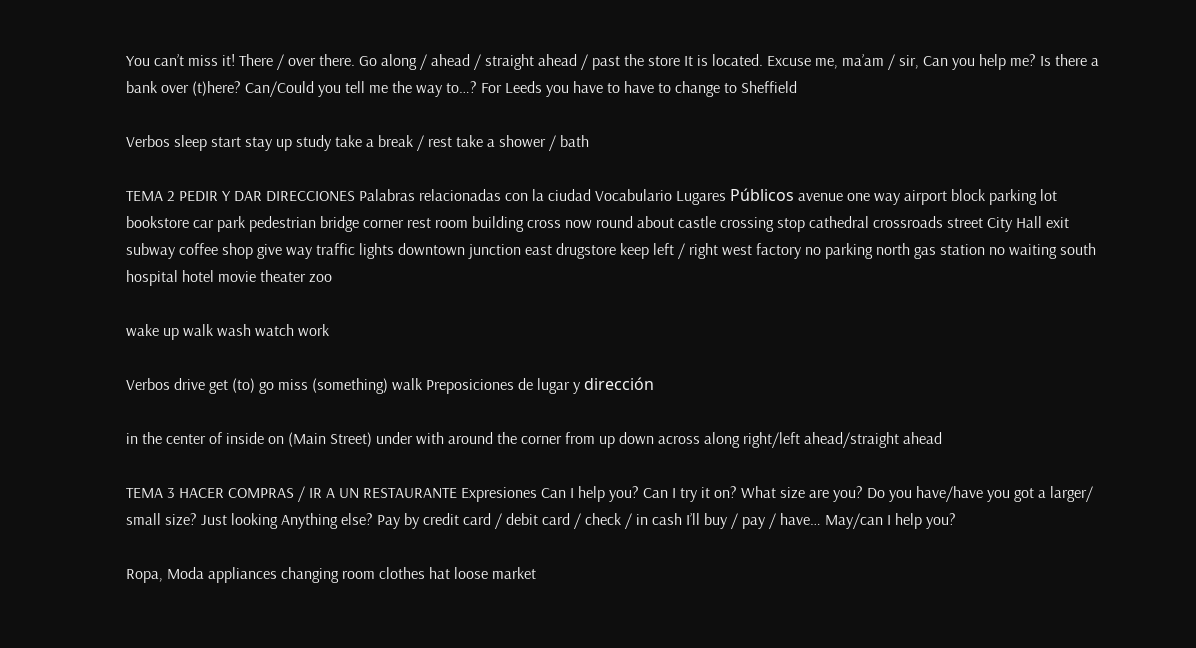You can’t miss it! There / over there. Go along / ahead / straight ahead / past the store It is located. Excuse me, ma’am / sir, Can you help me? Is there a bank over (t)here? Can/Could you tell me the way to…? For Leeds you have to have to change to Sheffield

Verbos sleep start stay up study take a break / rest take a shower / bath

TEMA 2 PEDIR Y DAR DIRECCIONES Palabras relacionadas con la ciudad Vocabulario Lugares Públicos avenue one way airport block parking lot bookstore car park pedestrian bridge corner rest room building cross now round about castle crossing stop cathedral crossroads street City Hall exit subway coffee shop give way traffic lights downtown junction east drugstore keep left / right west factory no parking north gas station no waiting south hospital hotel movie theater zoo

wake up walk wash watch work

Verbos drive get (to) go miss (something) walk Preposiciones de lugar y dirección

in the center of inside on (Main Street) under with around the corner from up down across along right/left ahead/straight ahead

TEMA 3 HACER COMPRAS / IR A UN RESTAURANTE Expresiones Can I help you? Can I try it on? What size are you? Do you have/have you got a larger/ small size? Just looking Anything else? Pay by credit card / debit card / check / in cash I’ll buy / pay / have… May/can I help you?

Ropa, Moda appliances changing room clothes hat loose market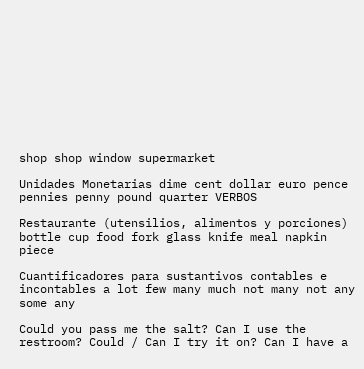shop shop window supermarket

Unidades Monetarias dime cent dollar euro pence pennies penny pound quarter VERBOS

Restaurante (utensilios, alimentos y porciones) bottle cup food fork glass knife meal napkin piece

Cuantificadores para sustantivos contables e incontables a lot few many much not many not any some any

Could you pass me the salt? Can I use the restroom? Could / Can I try it on? Can I have a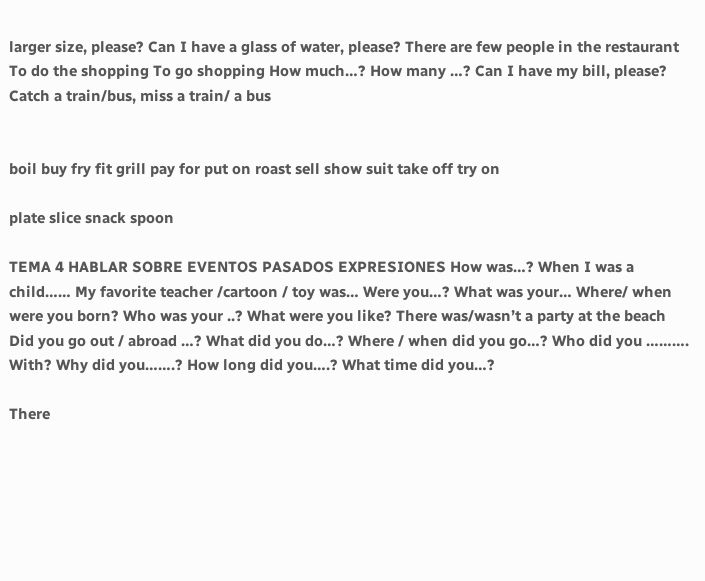larger size, please? Can I have a glass of water, please? There are few people in the restaurant To do the shopping To go shopping How much…? How many …? Can I have my bill, please? Catch a train/bus, miss a train/ a bus


boil buy fry fit grill pay for put on roast sell show suit take off try on

plate slice snack spoon

TEMA 4 HABLAR SOBRE EVENTOS PASADOS EXPRESIONES How was…? When I was a child…… My favorite teacher /cartoon / toy was… Were you…? What was your… Where/ when were you born? Who was your ..? What were you like? There was/wasn’t a party at the beach Did you go out / abroad …? What did you do…? Where / when did you go…? Who did you ………. With? Why did you…….? How long did you….? What time did you…?

There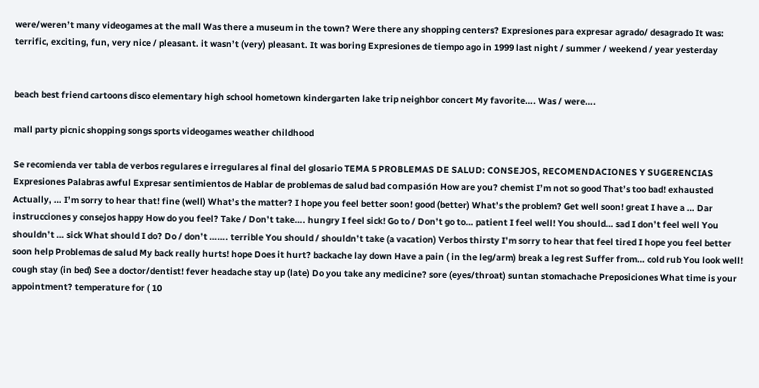were/weren’t many videogames at the mall Was there a museum in the town? Were there any shopping centers? Expresiones para expresar agrado/ desagrado It was: terrific, exciting, fun, very nice / pleasant. it wasn’t (very) pleasant. It was boring Expresiones de tiempo ago in 1999 last night / summer / weekend / year yesterday


beach best friend cartoons disco elementary high school hometown kindergarten lake trip neighbor concert My favorite…. Was / were….

mall party picnic shopping songs sports videogames weather childhood

Se recomienda ver tabla de verbos regulares e irregulares al final del glosario TEMA 5 PROBLEMAS DE SALUD: CONSEJOS, RECOMENDACIONES Y SUGERENCIAS Expresiones Palabras awful Expresar sentimientos de Hablar de problemas de salud bad compasión How are you? chemist I’m not so good That’s too bad! exhausted Actually, … I’m sorry to hear that! fine (well) What’s the matter? I hope you feel better soon! good (better) What’s the problem? Get well soon! great I have a … Dar instrucciones y consejos happy How do you feel? Take / Don’t take…. hungry I feel sick! Go to / Don’t go to… patient I feel well! You should… sad I don’t feel well You shouldn’t … sick What should I do? Do / don’t ……. terrible You should / shouldn’t take (a vacation) Verbos thirsty I’m sorry to hear that feel tired I hope you feel better soon help Problemas de salud My back really hurts! hope Does it hurt? backache lay down Have a pain ( in the leg/arm) break a leg rest Suffer from… cold rub You look well! cough stay (in bed) See a doctor/dentist! fever headache stay up (late) Do you take any medicine? sore (eyes/throat) suntan stomachache Preposiciones What time is your appointment? temperature for ( 10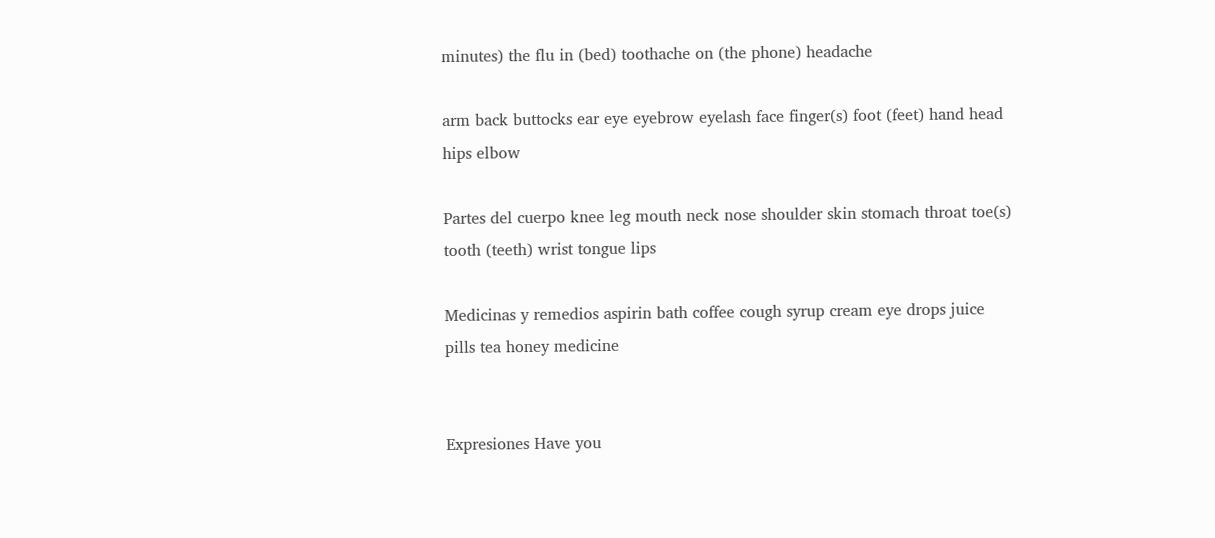minutes) the flu in (bed) toothache on (the phone) headache

arm back buttocks ear eye eyebrow eyelash face finger(s) foot (feet) hand head hips elbow

Partes del cuerpo knee leg mouth neck nose shoulder skin stomach throat toe(s) tooth (teeth) wrist tongue lips

Medicinas y remedios aspirin bath coffee cough syrup cream eye drops juice pills tea honey medicine


Expresiones Have you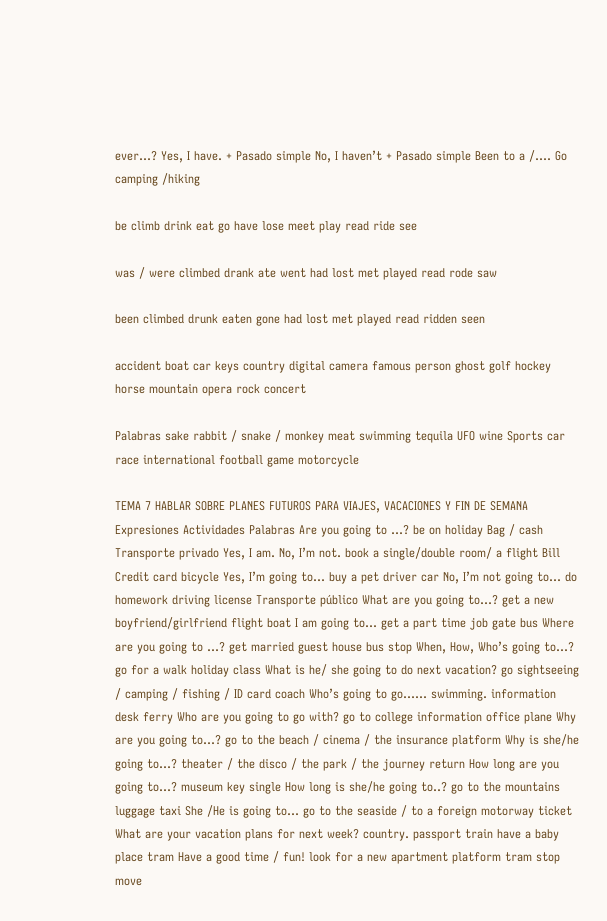ever…? Yes, I have. + Pasado simple No, I haven’t + Pasado simple Been to a /…. Go camping /hiking

be climb drink eat go have lose meet play read ride see

was / were climbed drank ate went had lost met played read rode saw

been climbed drunk eaten gone had lost met played read ridden seen

accident boat car keys country digital camera famous person ghost golf hockey horse mountain opera rock concert

Palabras sake rabbit / snake / monkey meat swimming tequila UFO wine Sports car race international football game motorcycle

TEMA 7 HABLAR SOBRE PLANES FUTUROS PARA VIAJES, VACACIONES Y FIN DE SEMANA Expresiones Actividades Palabras Are you going to …? be on holiday Bag / cash Transporte privado Yes, I am. No, I’m not. book a single/double room/ a flight Bill Credit card bicycle Yes, I’m going to… buy a pet driver car No, I’m not going to… do homework driving license Transporte público What are you going to…? get a new boyfriend/girlfriend flight boat I am going to… get a part time job gate bus Where are you going to …? get married guest house bus stop When, How, Who’s going to…? go for a walk holiday class What is he/ she going to do next vacation? go sightseeing / camping / fishing / ID card coach Who’s going to go…… swimming. information desk ferry Who are you going to go with? go to college information office plane Why are you going to…? go to the beach / cinema / the insurance platform Why is she/he going to…? theater / the disco / the park / the journey return How long are you going to…? museum key single How long is she/he going to..? go to the mountains luggage taxi She /He is going to… go to the seaside / to a foreign motorway ticket What are your vacation plans for next week? country. passport train have a baby place tram Have a good time / fun! look for a new apartment platform tram stop move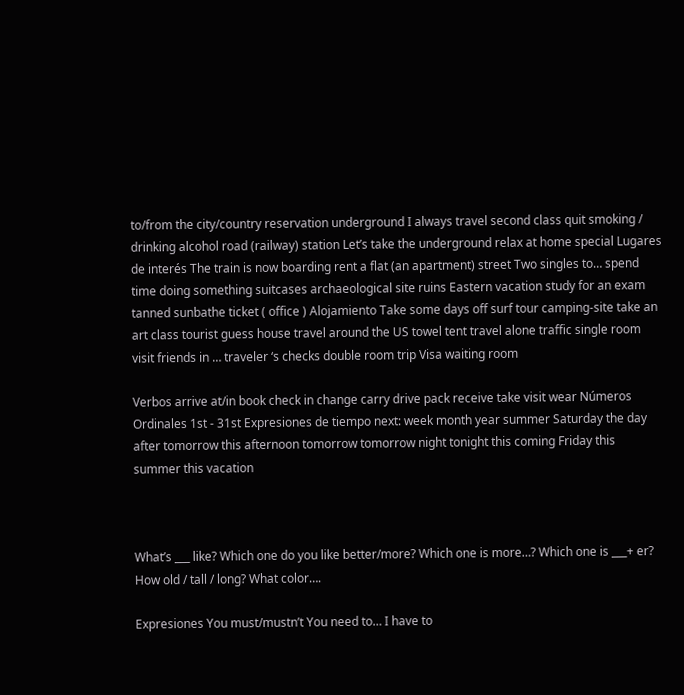to/from the city/country reservation underground I always travel second class quit smoking / drinking alcohol road (railway) station Let’s take the underground relax at home special Lugares de interés The train is now boarding rent a flat (an apartment) street Two singles to… spend time doing something suitcases archaeological site ruins Eastern vacation study for an exam tanned sunbathe ticket ( office ) Alojamiento Take some days off surf tour camping-site take an art class tourist guess house travel around the US towel tent travel alone traffic single room visit friends in … traveler ‘s checks double room trip Visa waiting room

Verbos arrive at/in book check in change carry drive pack receive take visit wear Números Ordinales 1st - 31st Expresiones de tiempo next: week month year summer Saturday the day after tomorrow this afternoon tomorrow tomorrow night tonight this coming Friday this summer this vacation



What’s ___ like? Which one do you like better/more? Which one is more…? Which one is ___+ er? How old / tall / long? What color….

Expresiones You must/mustn’t You need to… I have to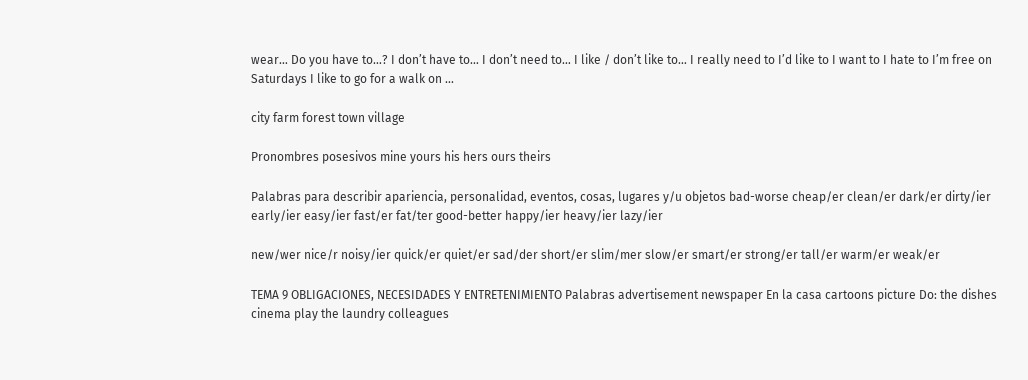wear… Do you have to…? I don’t have to… I don’t need to… I like / don’t like to… I really need to I’d like to I want to I hate to I’m free on Saturdays I like to go for a walk on ...

city farm forest town village

Pronombres posesivos mine yours his hers ours theirs

Palabras para describir apariencia, personalidad, eventos, cosas, lugares y/u objetos bad-worse cheap/er clean/er dark/er dirty/ier early/ier easy/ier fast/er fat/ter good-better happy/ier heavy/ier lazy/ier

new/wer nice/r noisy/ier quick/er quiet/er sad/der short/er slim/mer slow/er smart/er strong/er tall/er warm/er weak/er

TEMA 9 OBLIGACIONES, NECESIDADES Y ENTRETENIMIENTO Palabras advertisement newspaper En la casa cartoons picture Do: the dishes cinema play the laundry colleagues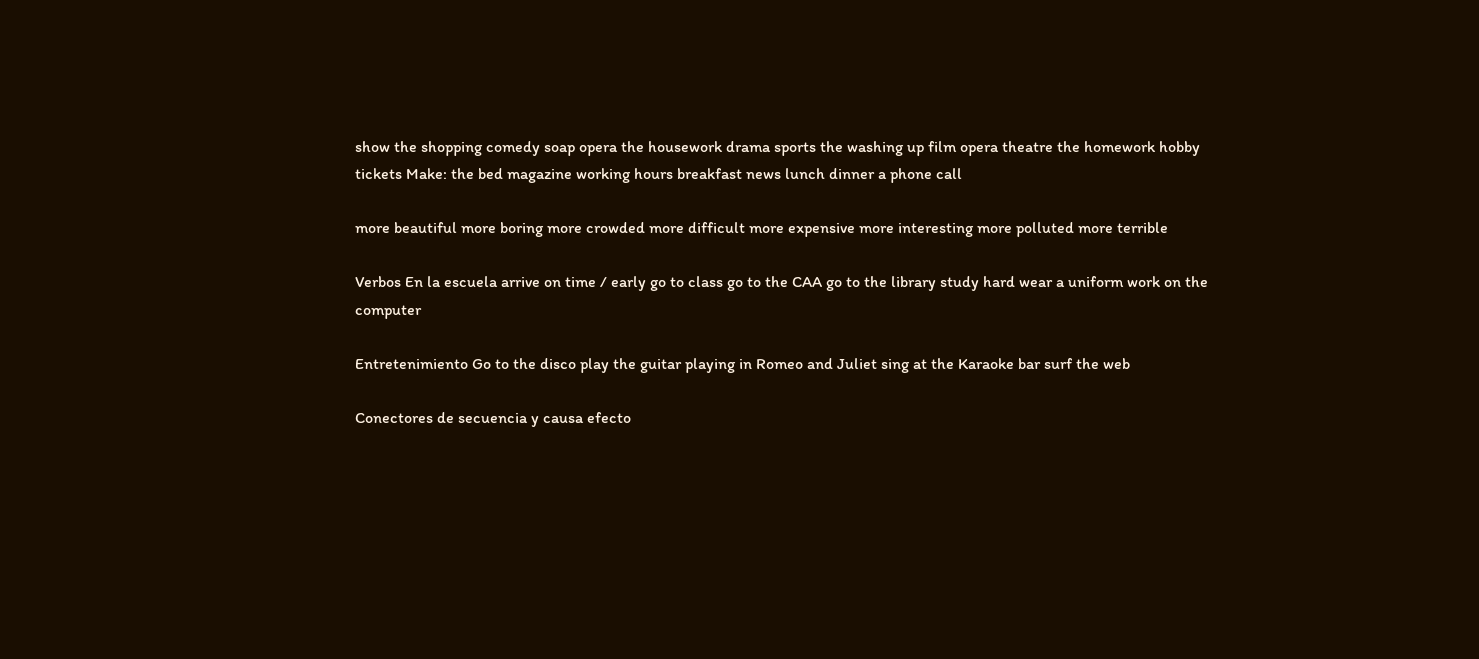show the shopping comedy soap opera the housework drama sports the washing up film opera theatre the homework hobby tickets Make: the bed magazine working hours breakfast news lunch dinner a phone call

more beautiful more boring more crowded more difficult more expensive more interesting more polluted more terrible

Verbos En la escuela arrive on time / early go to class go to the CAA go to the library study hard wear a uniform work on the computer

Entretenimiento Go to the disco play the guitar playing in Romeo and Juliet sing at the Karaoke bar surf the web

Conectores de secuencia y causa efecto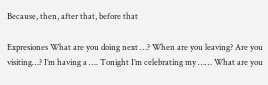Because, then, after that, before that

Expresiones What are you doing next …? When are you leaving? Are you visiting…? I’m having a …. Tonight I’m celebrating my …… What are you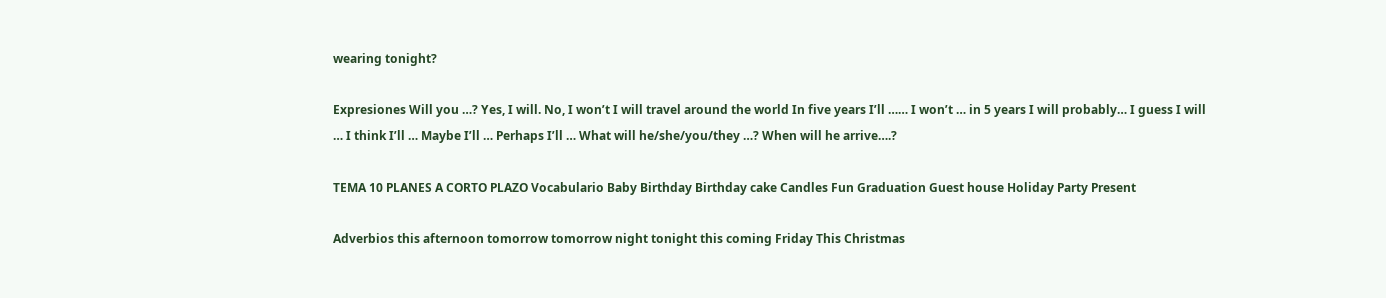wearing tonight?

Expresiones Will you …? Yes, I will. No, I won’t I will travel around the world In five years I’ll …… I won’t … in 5 years I will probably… I guess I will … I think I’ll … Maybe I’ll … Perhaps I’ll … What will he/she/you/they …? When will he arrive….?

TEMA 10 PLANES A CORTO PLAZO Vocabulario Baby Birthday Birthday cake Candles Fun Graduation Guest house Holiday Party Present

Adverbios this afternoon tomorrow tomorrow night tonight this coming Friday This Christmas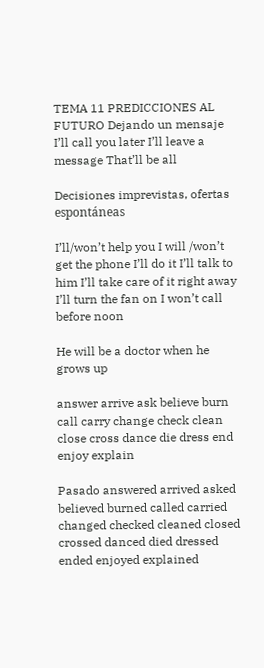TEMA 11 PREDICCIONES AL FUTURO Dejando un mensaje I’ll call you later I’ll leave a message That’ll be all

Decisiones imprevistas, ofertas espontáneas

I’ll/won’t help you I will /won’t get the phone I’ll do it I’ll talk to him I’ll take care of it right away I’ll turn the fan on I won’t call before noon

He will be a doctor when he grows up

answer arrive ask believe burn call carry change check clean close cross dance die dress end enjoy explain

Pasado answered arrived asked believed burned called carried changed checked cleaned closed crossed danced died dressed ended enjoyed explained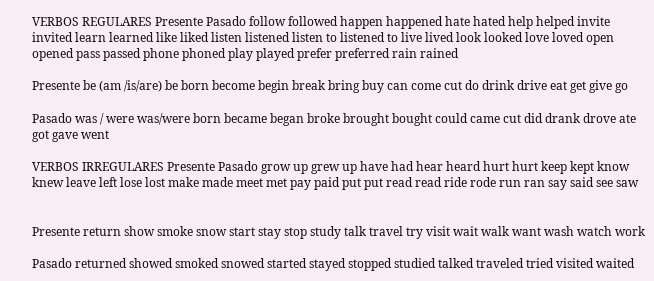VERBOS REGULARES Presente Pasado follow followed happen happened hate hated help helped invite invited learn learned like liked listen listened listen to listened to live lived look looked love loved open opened pass passed phone phoned play played prefer preferred rain rained

Presente be (am /is/are) be born become begin break bring buy can come cut do drink drive eat get give go

Pasado was / were was/were born became began broke brought bought could came cut did drank drove ate got gave went

VERBOS IRREGULARES Presente Pasado grow up grew up have had hear heard hurt hurt keep kept know knew leave left lose lost make made meet met pay paid put put read read ride rode run ran say said see saw


Presente return show smoke snow start stay stop study talk travel try visit wait walk want wash watch work

Pasado returned showed smoked snowed started stayed stopped studied talked traveled tried visited waited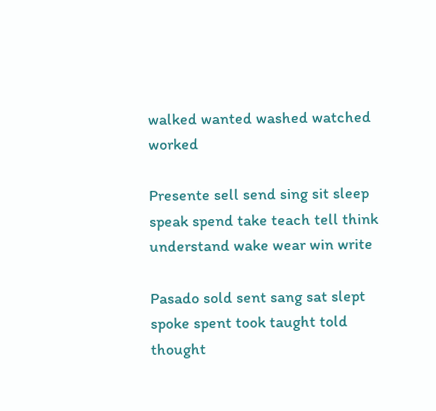walked wanted washed watched worked

Presente sell send sing sit sleep speak spend take teach tell think understand wake wear win write

Pasado sold sent sang sat slept spoke spent took taught told thought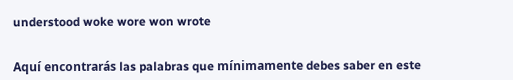understood woke wore won wrote


Aquí encontrarás las palabras que mínimamente debes saber en este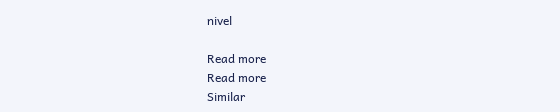nivel

Read more
Read more
Similar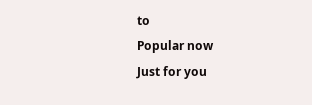to
Popular now
Just for you